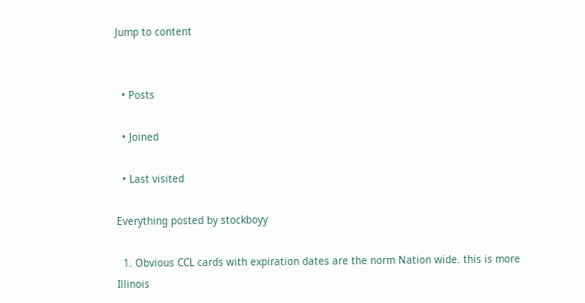Jump to content


  • Posts

  • Joined

  • Last visited

Everything posted by stockboyy

  1. Obvious CCL cards with expiration dates are the norm Nation wide. this is more Illinois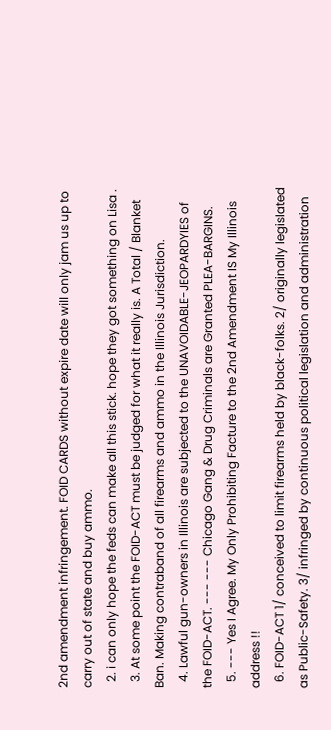2nd amendment infringement. FOID CARDS without expire date will only jam us up to carry out of state and buy ammo.
  2. i can only hope the feds can make all this stick. hope they got something on Lisa .
  3. At some point the FOID-ACT must be judged for what it really is. A Total / Blanket Ban. Making contraband of all firearms and ammo in the Illinois Jurisdiction.
  4. Lawful gun-owners in Illinois are subjected to the UNAVOIDABLE-JEOPARDYIES of the FOID-ACT. --- --- Chicago Gang & Drug Criminals are Granted PLEA-BARGINS.
  5. --- Yes I Agree. My Only Prohibiting Facture to the 2nd Amendment IS My Illinois address !!
  6. FOID-ACT 1/ conceived to limit firearms held by black-folks. 2/ originally legislated as Public-Safety. 3/ infringed by continuous political legislation and administration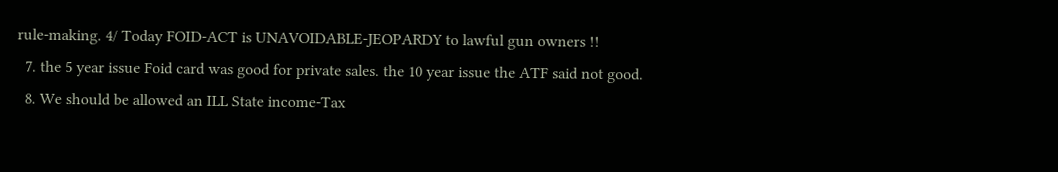rule-making. 4/ Today FOID-ACT is UNAVOIDABLE-JEOPARDY to lawful gun owners !!
  7. the 5 year issue Foid card was good for private sales. the 10 year issue the ATF said not good.
  8. We should be allowed an ILL State income-Tax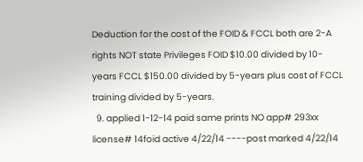Deduction for the cost of the FOID & FCCL both are 2-A rights NOT state Privileges FOID $10.00 divided by 10-years FCCL $150.00 divided by 5-years plus cost of FCCL training divided by 5-years.
  9. applied 1-12-14 paid same prints NO app# 293xx license# 14foid active 4/22/14 ----post marked 4/22/14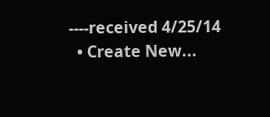----received 4/25/14
  • Create New...